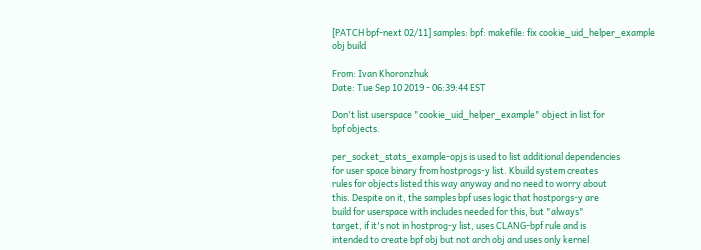[PATCH bpf-next 02/11] samples: bpf: makefile: fix cookie_uid_helper_example obj build

From: Ivan Khoronzhuk
Date: Tue Sep 10 2019 - 06:39:44 EST

Don't list userspace "cookie_uid_helper_example" object in list for
bpf objects.

per_socket_stats_example-opjs is used to list additional dependencies
for user space binary from hostprogs-y list. Kbuild system creates
rules for objects listed this way anyway and no need to worry about
this. Despite on it, the samples bpf uses logic that hostporgs-y are
build for userspace with includes needed for this, but "always"
target, if it's not in hostprog-y list, uses CLANG-bpf rule and is
intended to create bpf obj but not arch obj and uses only kernel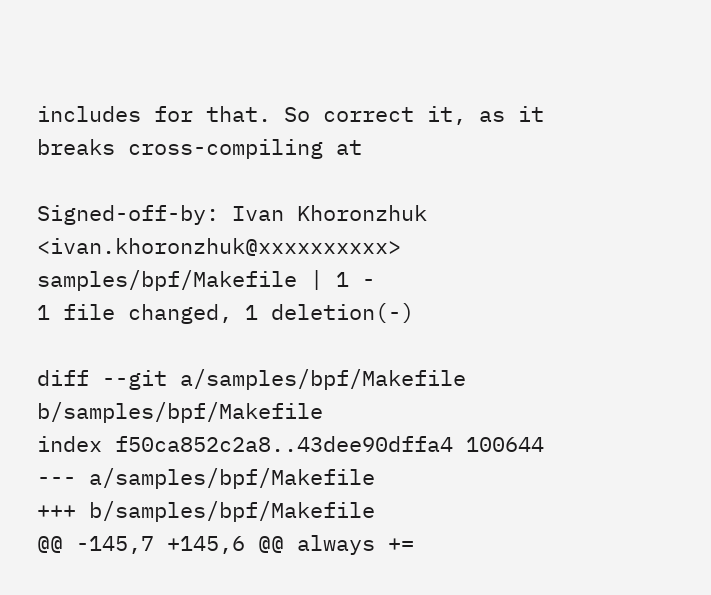includes for that. So correct it, as it breaks cross-compiling at

Signed-off-by: Ivan Khoronzhuk <ivan.khoronzhuk@xxxxxxxxxx>
samples/bpf/Makefile | 1 -
1 file changed, 1 deletion(-)

diff --git a/samples/bpf/Makefile b/samples/bpf/Makefile
index f50ca852c2a8..43dee90dffa4 100644
--- a/samples/bpf/Makefile
+++ b/samples/bpf/Makefile
@@ -145,7 +145,6 @@ always +=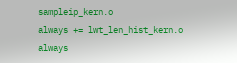sampleip_kern.o
always += lwt_len_hist_kern.o
always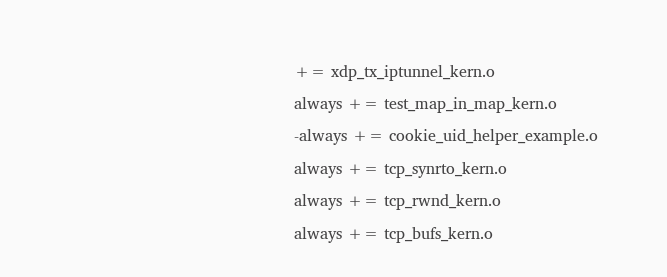+= xdp_tx_iptunnel_kern.o
always += test_map_in_map_kern.o
-always += cookie_uid_helper_example.o
always += tcp_synrto_kern.o
always += tcp_rwnd_kern.o
always += tcp_bufs_kern.o